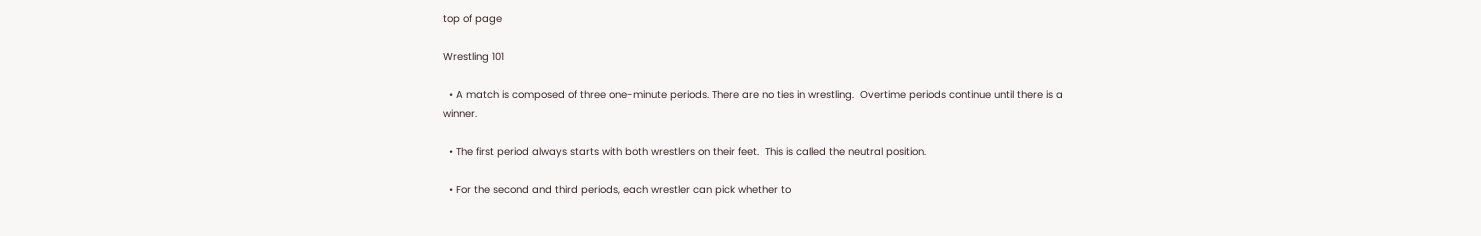top of page

Wrestling 101

  • A match is composed of three one-minute periods. There are no ties in wrestling.  Overtime periods continue until there is a winner.

  • The first period always starts with both wrestlers on their feet.  This is called the neutral position.

  • For the second and third periods, each wrestler can pick whether to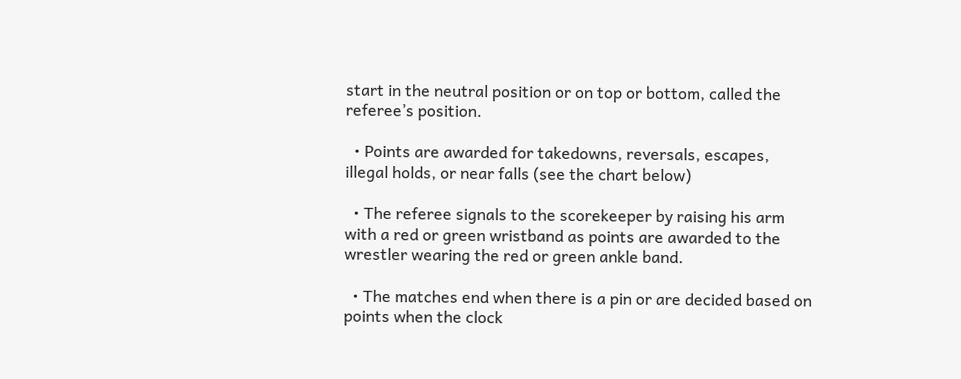start in the neutral position or on top or bottom, called the referee’s position.

  • Points are awarded for takedowns, reversals, escapes, illegal holds, or near falls (see the chart below)

  • The referee signals to the scorekeeper by raising his arm with a red or green wristband as points are awarded to the wrestler wearing the red or green ankle band.

  • The matches end when there is a pin or are decided based on points when the clock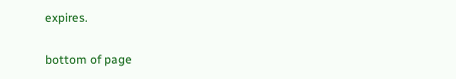expires.

bottom of page